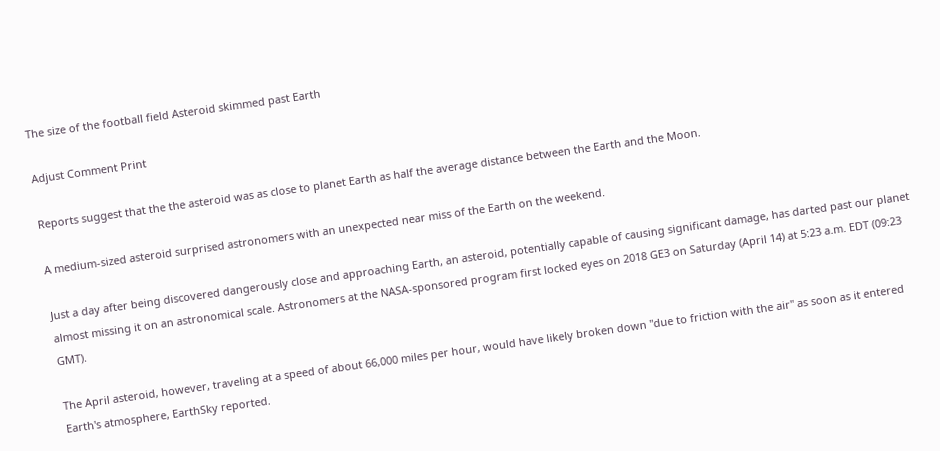The size of the football field Asteroid skimmed past Earth

Adjust Comment Print

Reports suggest that the the asteroid was as close to planet Earth as half the average distance between the Earth and the Moon.

A medium-sized asteroid surprised astronomers with an unexpected near miss of the Earth on the weekend.

Just a day after being discovered dangerously close and approaching Earth, an asteroid, potentially capable of causing significant damage, has darted past our planet almost missing it on an astronomical scale. Astronomers at the NASA-sponsored program first locked eyes on 2018 GE3 on Saturday (April 14) at 5:23 a.m. EDT (09:23 GMT).

The April asteroid, however, traveling at a speed of about 66,000 miles per hour, would have likely broken down "due to friction with the air" as soon as it entered Earth's atmosphere, EarthSky reported.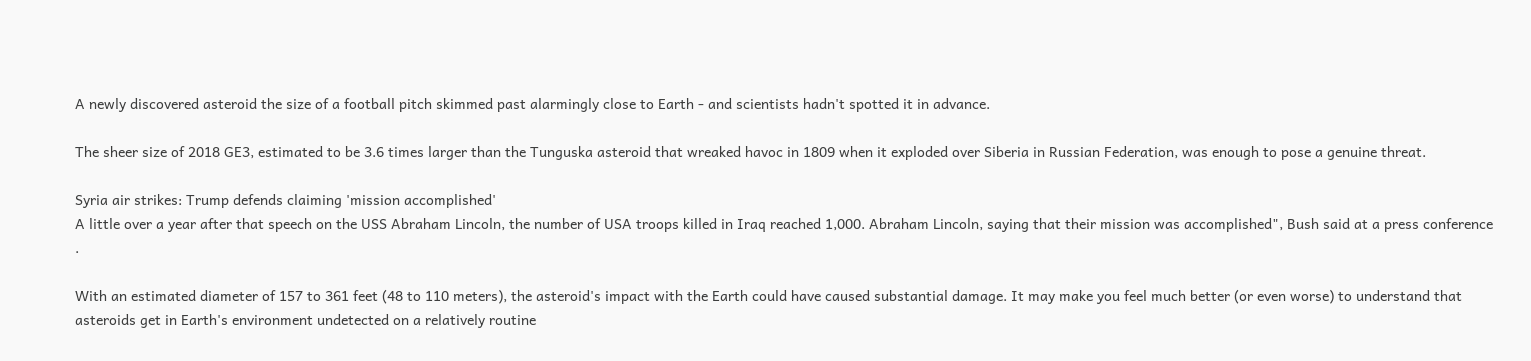A newly discovered asteroid the size of a football pitch skimmed past alarmingly close to Earth - and scientists hadn't spotted it in advance.

The sheer size of 2018 GE3, estimated to be 3.6 times larger than the Tunguska asteroid that wreaked havoc in 1809 when it exploded over Siberia in Russian Federation, was enough to pose a genuine threat.

Syria air strikes: Trump defends claiming 'mission accomplished'
A little over a year after that speech on the USS Abraham Lincoln, the number of USA troops killed in Iraq reached 1,000. Abraham Lincoln, saying that their mission was accomplished", Bush said at a press conference .

With an estimated diameter of 157 to 361 feet (48 to 110 meters), the asteroid's impact with the Earth could have caused substantial damage. It may make you feel much better (or even worse) to understand that asteroids get in Earth's environment undetected on a relatively routine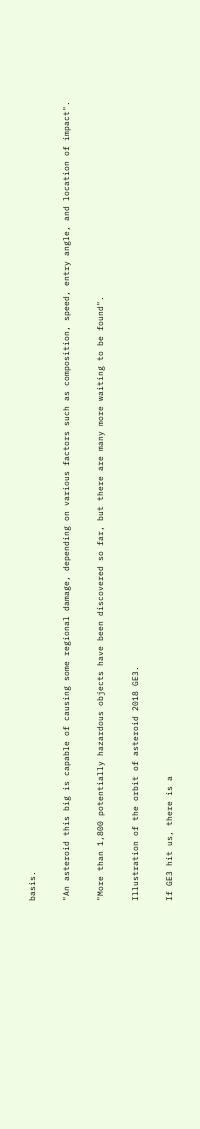basis.

"An asteroid this big is capable of causing some regional damage, depending on various factors such as composition, speed, entry angle, and location of impact".

"More than 1,800 potentially hazardous objects have been discovered so far, but there are many more waiting to be found".

Illustration of the orbit of asteroid 2018 GE3.

If GE3 hit us, there is a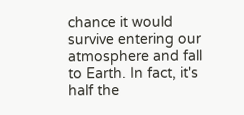chance it would survive entering our atmosphere and fall to Earth. In fact, it's half the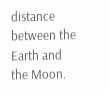distance between the Earth and the Moon.